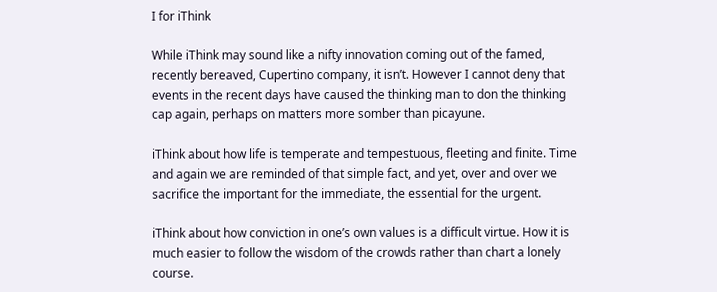I for iThink

While iThink may sound like a nifty innovation coming out of the famed, recently bereaved, Cupertino company, it isn’t. However I cannot deny that events in the recent days have caused the thinking man to don the thinking cap again, perhaps on matters more somber than picayune.

iThink about how life is temperate and tempestuous, fleeting and finite. Time and again we are reminded of that simple fact, and yet, over and over we sacrifice the important for the immediate, the essential for the urgent.

iThink about how conviction in one’s own values is a difficult virtue. How it is much easier to follow the wisdom of the crowds rather than chart a lonely course.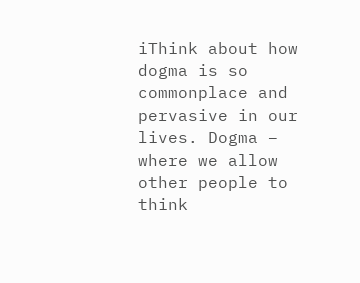iThink about how dogma is so commonplace and pervasive in our lives. Dogma – where we allow other people to think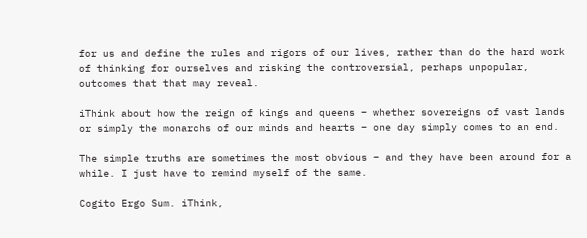for us and define the rules and rigors of our lives, rather than do the hard work of thinking for ourselves and risking the controversial, perhaps unpopular, outcomes that that may reveal.

iThink about how the reign of kings and queens – whether sovereigns of vast lands or simply the monarchs of our minds and hearts – one day simply comes to an end.

The simple truths are sometimes the most obvious – and they have been around for a while. I just have to remind myself of the same.

Cogito Ergo Sum. iThink,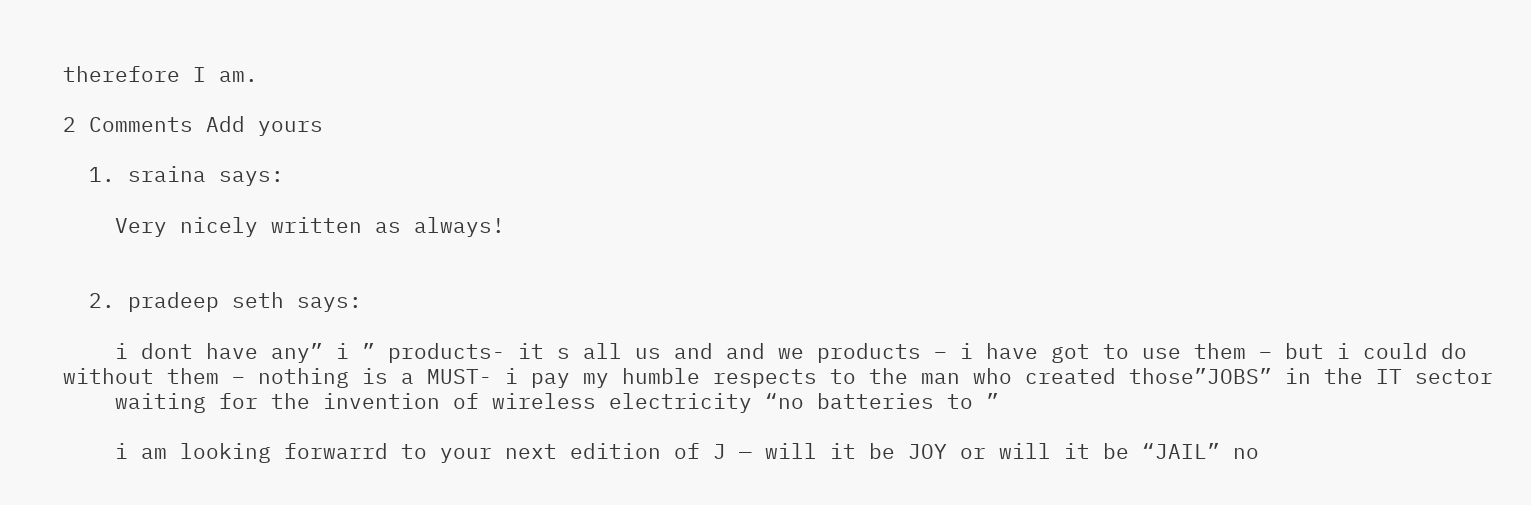therefore I am.

2 Comments Add yours

  1. sraina says:

    Very nicely written as always!


  2. pradeep seth says:

    i dont have any” i ” products- it s all us and and we products – i have got to use them – but i could do without them – nothing is a MUST- i pay my humble respects to the man who created those”JOBS” in the IT sector
    waiting for the invention of wireless electricity “no batteries to ”

    i am looking forwarrd to your next edition of J — will it be JOY or will it be “JAIL” no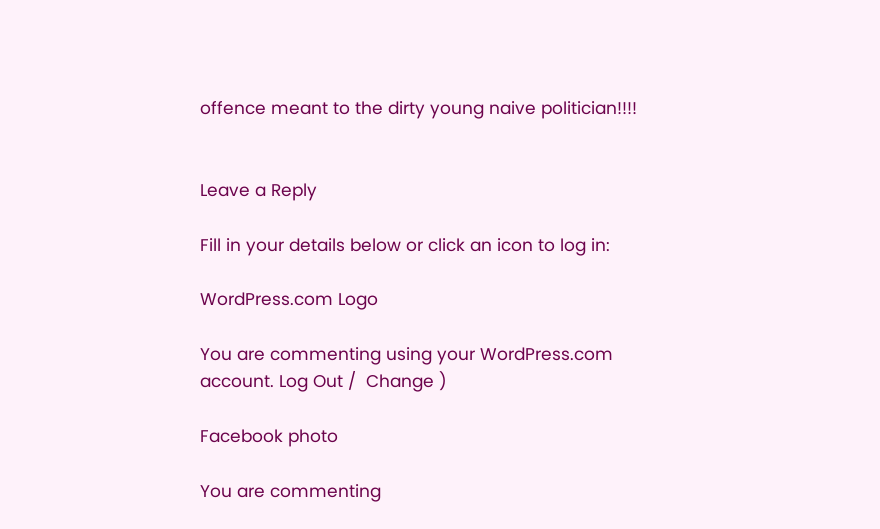offence meant to the dirty young naive politician!!!!


Leave a Reply

Fill in your details below or click an icon to log in:

WordPress.com Logo

You are commenting using your WordPress.com account. Log Out /  Change )

Facebook photo

You are commenting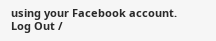using your Facebook account. Log Out /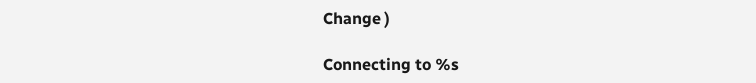Change )

Connecting to %s